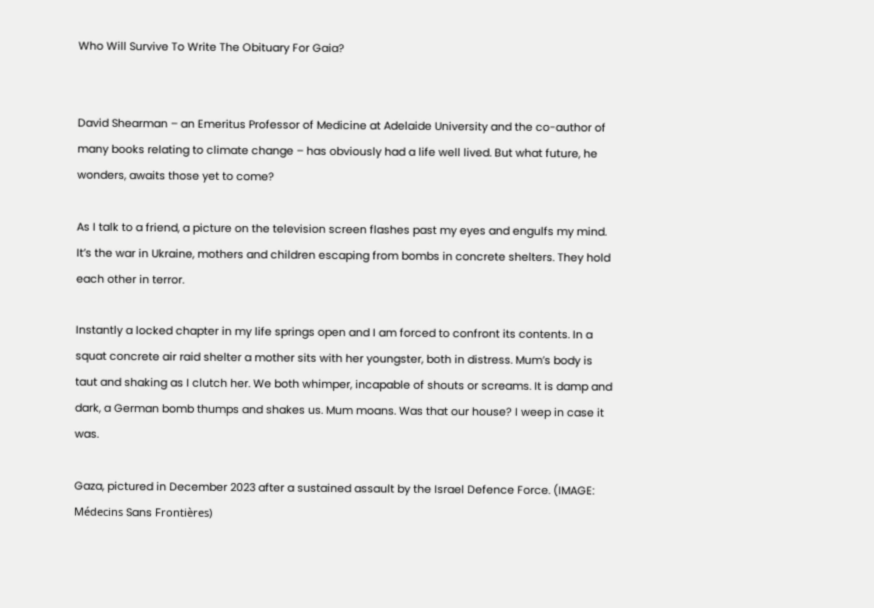Who Will Survive To Write The Obituary For Gaia?


David Shearman – an Emeritus Professor of Medicine at Adelaide University and the co-author of many books relating to climate change – has obviously had a life well lived. But what future, he wonders, awaits those yet to come?

As I talk to a friend, a picture on the television screen flashes past my eyes and engulfs my mind. It’s the war in Ukraine, mothers and children escaping from bombs in concrete shelters. They hold each other in terror.

Instantly a locked chapter in my life springs open and I am forced to confront its contents. In a squat concrete air raid shelter a mother sits with her youngster, both in distress. Mum’s body is taut and shaking as I clutch her. We both whimper, incapable of shouts or screams. It is damp and dark, a German bomb thumps and shakes us. Mum moans. Was that our house? I weep in case it was.

Gaza, pictured in December 2023 after a sustained assault by the Israel Defence Force. (IMAGE: Médecins Sans Frontières)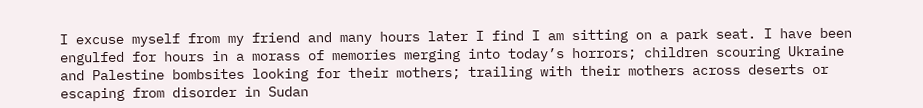I excuse myself from my friend and many hours later I find I am sitting on a park seat. I have been engulfed for hours in a morass of memories merging into today’s horrors; children scouring Ukraine and Palestine bombsites looking for their mothers; trailing with their mothers across deserts or escaping from disorder in Sudan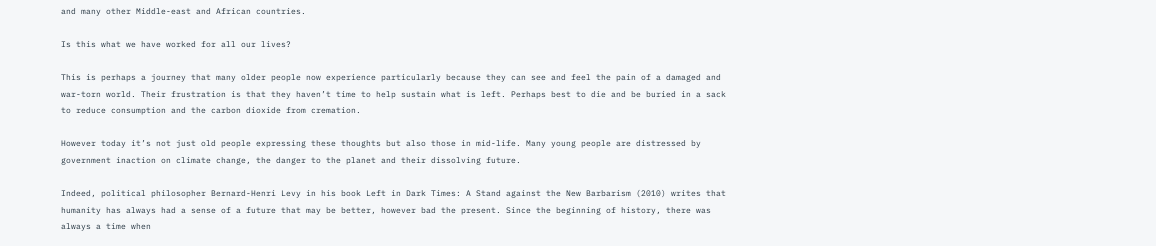and many other Middle-east and African countries.

Is this what we have worked for all our lives?

This is perhaps a journey that many older people now experience particularly because they can see and feel the pain of a damaged and war-torn world. Their frustration is that they haven’t time to help sustain what is left. Perhaps best to die and be buried in a sack to reduce consumption and the carbon dioxide from cremation.

However today it’s not just old people expressing these thoughts but also those in mid-life. Many young people are distressed by government inaction on climate change, the danger to the planet and their dissolving future.

Indeed, political philosopher Bernard-Henri Levy in his book Left in Dark Times: A Stand against the New Barbarism (2010) writes that humanity has always had a sense of a future that may be better, however bad the present. Since the beginning of history, there was always a time when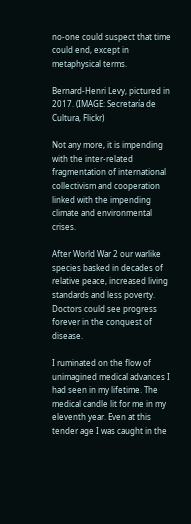no-one could suspect that time could end, except in metaphysical terms.

Bernard-Henri Levy, pictured in 2017. (IMAGE: Secretaría de Cultura, Flickr)

Not any more, it is impending with the inter-related fragmentation of international collectivism and cooperation linked with the impending climate and environmental crises.

After World War 2 our warlike species basked in decades of relative peace, increased living standards and less poverty. Doctors could see progress forever in the conquest of disease.

I ruminated on the flow of unimagined medical advances I had seen in my lifetime. The medical candle lit for me in my eleventh year. Even at this tender age I was caught in the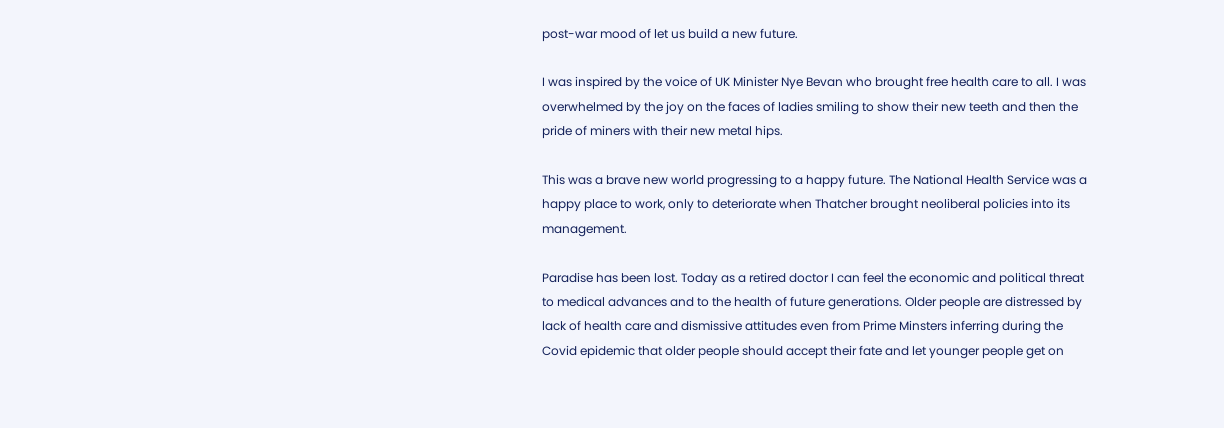post-war mood of let us build a new future.

I was inspired by the voice of UK Minister Nye Bevan who brought free health care to all. I was overwhelmed by the joy on the faces of ladies smiling to show their new teeth and then the pride of miners with their new metal hips.

This was a brave new world progressing to a happy future. The National Health Service was a happy place to work, only to deteriorate when Thatcher brought neoliberal policies into its management.

Paradise has been lost. Today as a retired doctor I can feel the economic and political threat to medical advances and to the health of future generations. Older people are distressed by lack of health care and dismissive attitudes even from Prime Minsters inferring during the Covid epidemic that older people should accept their fate and let younger people get on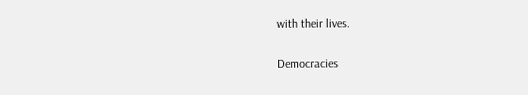with their lives.

Democracies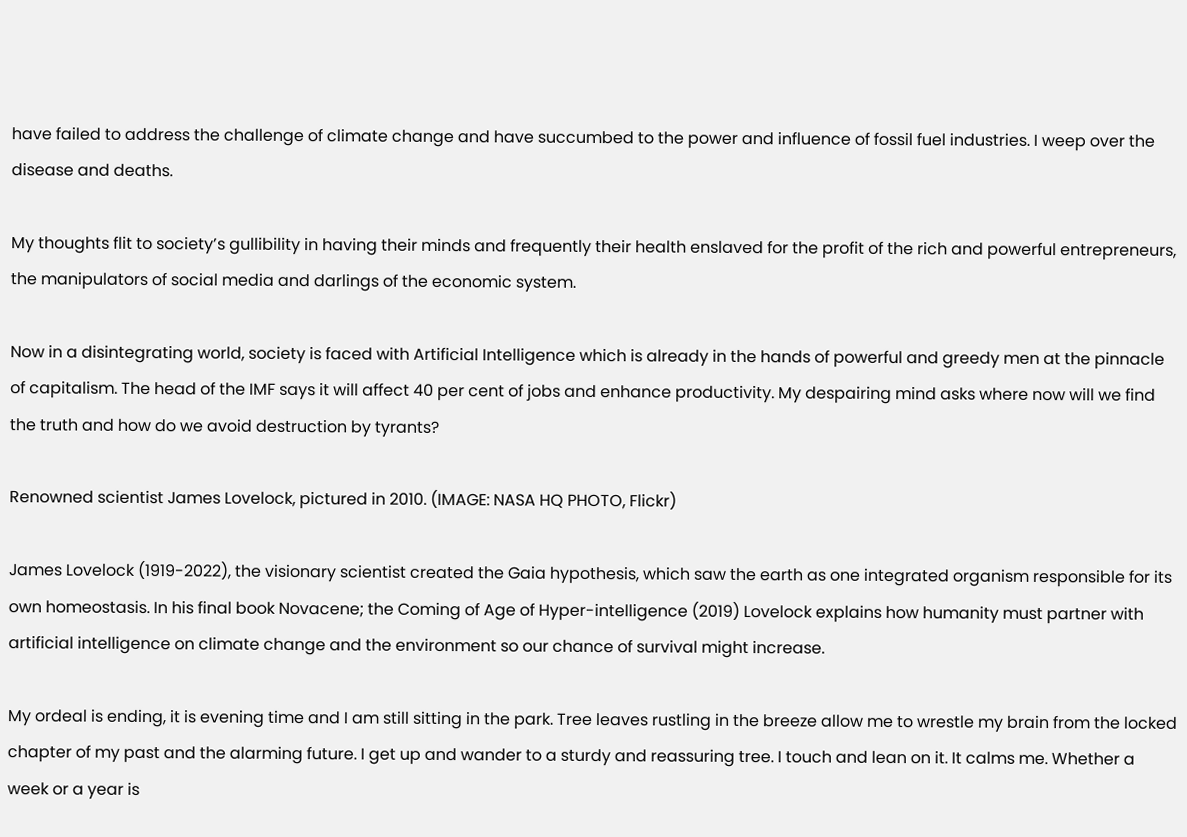have failed to address the challenge of climate change and have succumbed to the power and influence of fossil fuel industries. I weep over the disease and deaths.

My thoughts flit to society’s gullibility in having their minds and frequently their health enslaved for the profit of the rich and powerful entrepreneurs, the manipulators of social media and darlings of the economic system.

Now in a disintegrating world, society is faced with Artificial Intelligence which is already in the hands of powerful and greedy men at the pinnacle of capitalism. The head of the IMF says it will affect 40 per cent of jobs and enhance productivity. My despairing mind asks where now will we find the truth and how do we avoid destruction by tyrants?

Renowned scientist James Lovelock, pictured in 2010. (IMAGE: NASA HQ PHOTO, Flickr)

James Lovelock (1919-2022), the visionary scientist created the Gaia hypothesis, which saw the earth as one integrated organism responsible for its own homeostasis. In his final book Novacene; the Coming of Age of Hyper-intelligence (2019) Lovelock explains how humanity must partner with artificial intelligence on climate change and the environment so our chance of survival might increase.

My ordeal is ending, it is evening time and I am still sitting in the park. Tree leaves rustling in the breeze allow me to wrestle my brain from the locked chapter of my past and the alarming future. I get up and wander to a sturdy and reassuring tree. I touch and lean on it. It calms me. Whether a week or a year is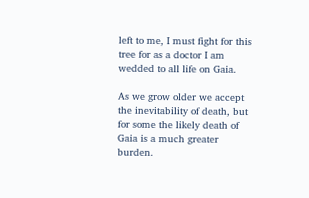left to me, I must fight for this tree for as a doctor I am wedded to all life on Gaia.

As we grow older we accept the inevitability of death, but for some the likely death of Gaia is a much greater burden.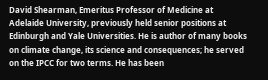David Shearman, Emeritus Professor of Medicine at Adelaide University, previously held senior positions at Edinburgh and Yale Universities. He is author of many books on climate change, its science and consequences; he served on the IPCC for two terms. He has been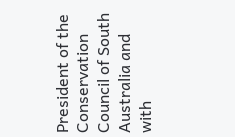President of the Conservation Council of South Australia and with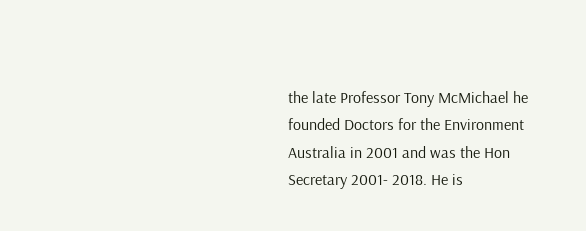the late Professor Tony McMichael he founded Doctors for the Environment Australia in 2001 and was the Hon Secretary 2001- 2018. He is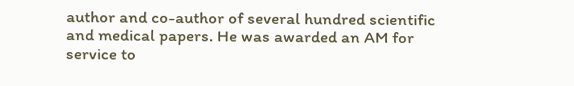author and co-author of several hundred scientific and medical papers. He was awarded an AM for service to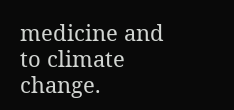medicine and to climate change.